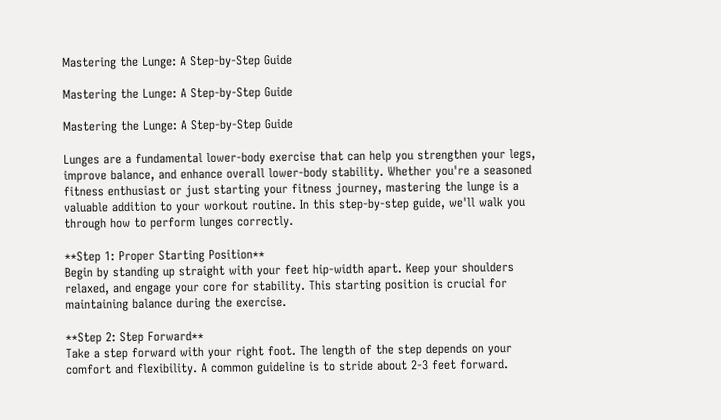Mastering the Lunge: A Step-by-Step Guide

Mastering the Lunge: A Step-by-Step Guide

Mastering the Lunge: A Step-by-Step Guide

Lunges are a fundamental lower-body exercise that can help you strengthen your legs, improve balance, and enhance overall lower-body stability. Whether you're a seasoned fitness enthusiast or just starting your fitness journey, mastering the lunge is a valuable addition to your workout routine. In this step-by-step guide, we'll walk you through how to perform lunges correctly.

**Step 1: Proper Starting Position**
Begin by standing up straight with your feet hip-width apart. Keep your shoulders relaxed, and engage your core for stability. This starting position is crucial for maintaining balance during the exercise.

**Step 2: Step Forward**
Take a step forward with your right foot. The length of the step depends on your comfort and flexibility. A common guideline is to stride about 2-3 feet forward.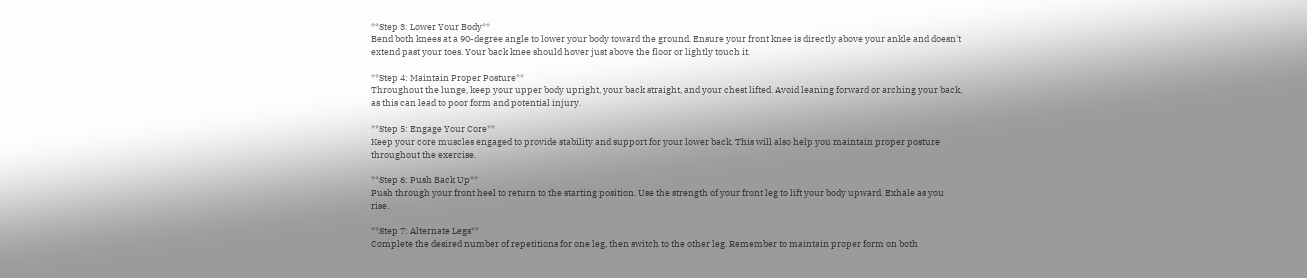**Step 3: Lower Your Body**
Bend both knees at a 90-degree angle to lower your body toward the ground. Ensure your front knee is directly above your ankle and doesn't extend past your toes. Your back knee should hover just above the floor or lightly touch it.

**Step 4: Maintain Proper Posture**
Throughout the lunge, keep your upper body upright, your back straight, and your chest lifted. Avoid leaning forward or arching your back, as this can lead to poor form and potential injury.

**Step 5: Engage Your Core**
Keep your core muscles engaged to provide stability and support for your lower back. This will also help you maintain proper posture throughout the exercise.

**Step 6: Push Back Up**
Push through your front heel to return to the starting position. Use the strength of your front leg to lift your body upward. Exhale as you rise.

**Step 7: Alternate Legs**
Complete the desired number of repetitions for one leg, then switch to the other leg. Remember to maintain proper form on both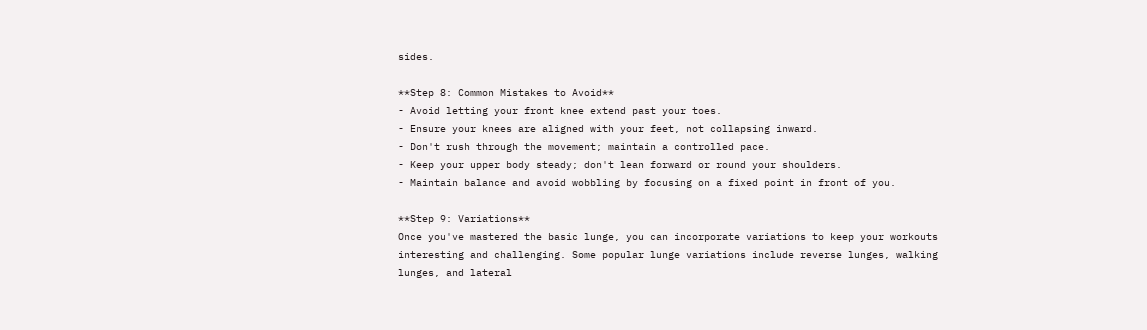sides.

**Step 8: Common Mistakes to Avoid**
- Avoid letting your front knee extend past your toes.
- Ensure your knees are aligned with your feet, not collapsing inward.
- Don't rush through the movement; maintain a controlled pace.
- Keep your upper body steady; don't lean forward or round your shoulders.
- Maintain balance and avoid wobbling by focusing on a fixed point in front of you.

**Step 9: Variations**
Once you've mastered the basic lunge, you can incorporate variations to keep your workouts interesting and challenging. Some popular lunge variations include reverse lunges, walking lunges, and lateral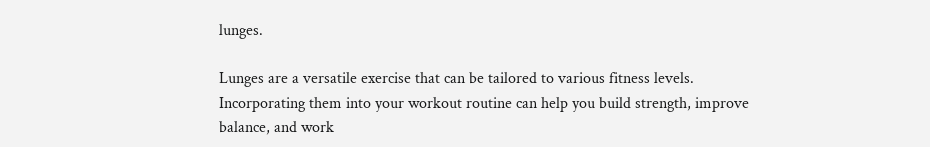lunges.

Lunges are a versatile exercise that can be tailored to various fitness levels. Incorporating them into your workout routine can help you build strength, improve balance, and work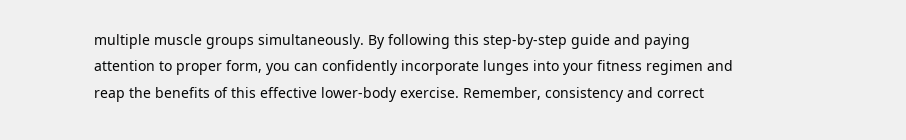multiple muscle groups simultaneously. By following this step-by-step guide and paying attention to proper form, you can confidently incorporate lunges into your fitness regimen and reap the benefits of this effective lower-body exercise. Remember, consistency and correct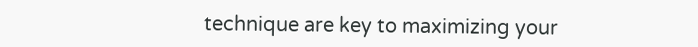technique are key to maximizing your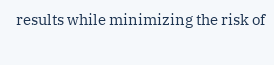results while minimizing the risk of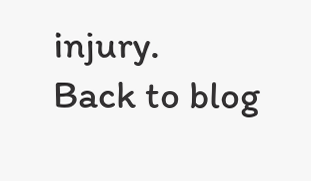injury.
Back to blog